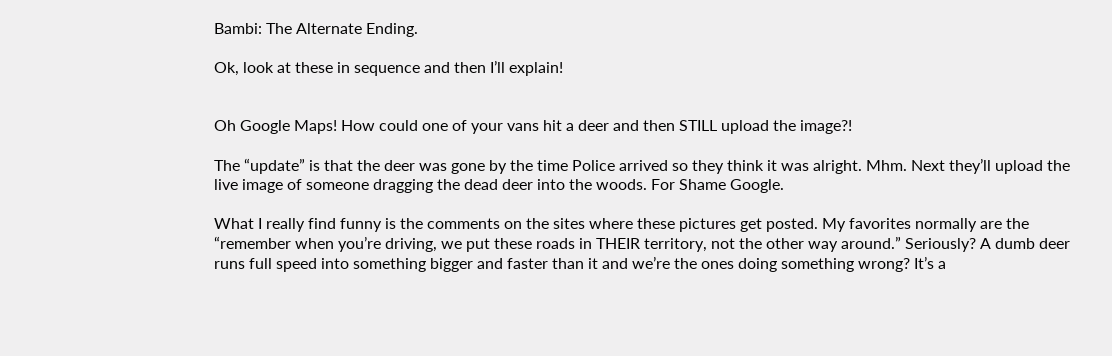Bambi: The Alternate Ending.

Ok, look at these in sequence and then I’ll explain!


Oh Google Maps! How could one of your vans hit a deer and then STILL upload the image?!

The “update” is that the deer was gone by the time Police arrived so they think it was alright. Mhm. Next they’ll upload the live image of someone dragging the dead deer into the woods. For Shame Google.

What I really find funny is the comments on the sites where these pictures get posted. My favorites normally are the “remember when you’re driving, we put these roads in THEIR territory, not the other way around.” Seriously? A dumb deer runs full speed into something bigger and faster than it and we’re the ones doing something wrong? It’s a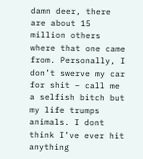damn deer, there are about 15 million others where that one came from. Personally, I don’t swerve my car for shit – call me a selfish bitch but my life trumps animals. I dont think I’ve ever hit anything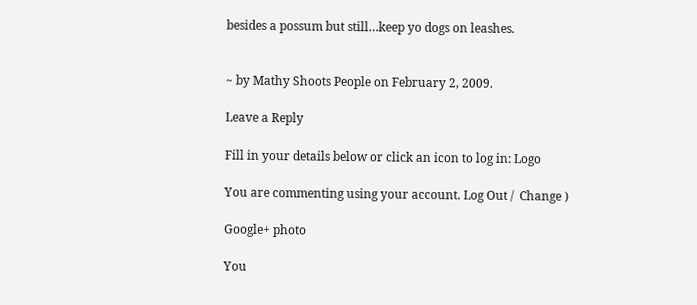besides a possum but still…keep yo dogs on leashes.


~ by Mathy Shoots People on February 2, 2009.

Leave a Reply

Fill in your details below or click an icon to log in: Logo

You are commenting using your account. Log Out /  Change )

Google+ photo

You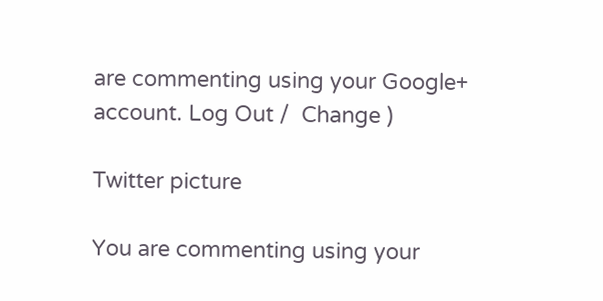are commenting using your Google+ account. Log Out /  Change )

Twitter picture

You are commenting using your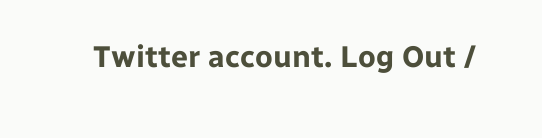Twitter account. Log Out /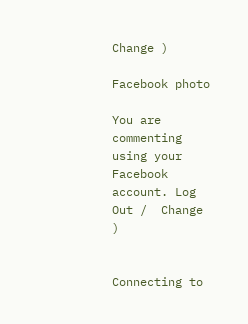Change )

Facebook photo

You are commenting using your Facebook account. Log Out /  Change )


Connecting to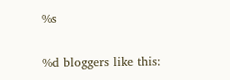%s

%d bloggers like this: